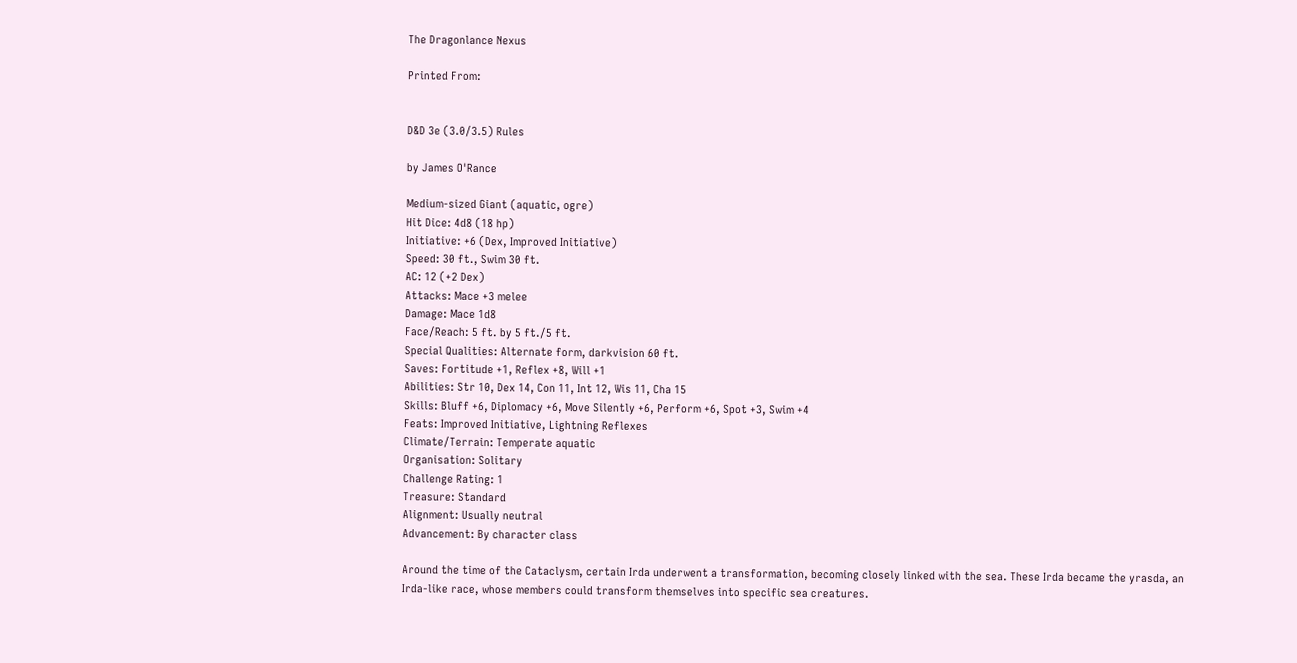The Dragonlance Nexus

Printed From:


D&D 3e (3.0/3.5) Rules

by James O'Rance

Medium-sized Giant (aquatic, ogre)
Hit Dice: 4d8 (18 hp)
Initiative: +6 (Dex, Improved Initiative)
Speed: 30 ft., Swim 30 ft.
AC: 12 (+2 Dex)
Attacks: Mace +3 melee
Damage: Mace 1d8
Face/Reach: 5 ft. by 5 ft./5 ft.
Special Qualities: Alternate form, darkvision 60 ft.
Saves: Fortitude +1, Reflex +8, Will +1
Abilities: Str 10, Dex 14, Con 11, Int 12, Wis 11, Cha 15
Skills: Bluff +6, Diplomacy +6, Move Silently +6, Perform +6, Spot +3, Swim +4
Feats: Improved Initiative, Lightning Reflexes
Climate/Terrain: Temperate aquatic
Organisation: Solitary
Challenge Rating: 1
Treasure: Standard
Alignment: Usually neutral
Advancement: By character class

Around the time of the Cataclysm, certain Irda underwent a transformation, becoming closely linked with the sea. These Irda became the yrasda, an Irda-like race, whose members could transform themselves into specific sea creatures.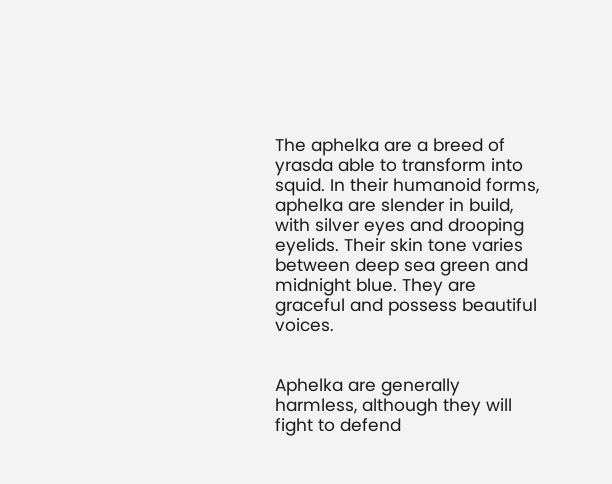The aphelka are a breed of yrasda able to transform into squid. In their humanoid forms, aphelka are slender in build, with silver eyes and drooping eyelids. Their skin tone varies between deep sea green and midnight blue. They are graceful and possess beautiful voices.


Aphelka are generally harmless, although they will fight to defend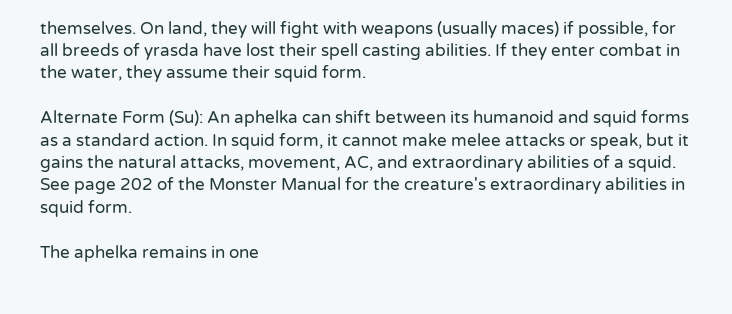themselves. On land, they will fight with weapons (usually maces) if possible, for all breeds of yrasda have lost their spell casting abilities. If they enter combat in the water, they assume their squid form.

Alternate Form (Su): An aphelka can shift between its humanoid and squid forms as a standard action. In squid form, it cannot make melee attacks or speak, but it gains the natural attacks, movement, AC, and extraordinary abilities of a squid. See page 202 of the Monster Manual for the creature's extraordinary abilities in squid form.

The aphelka remains in one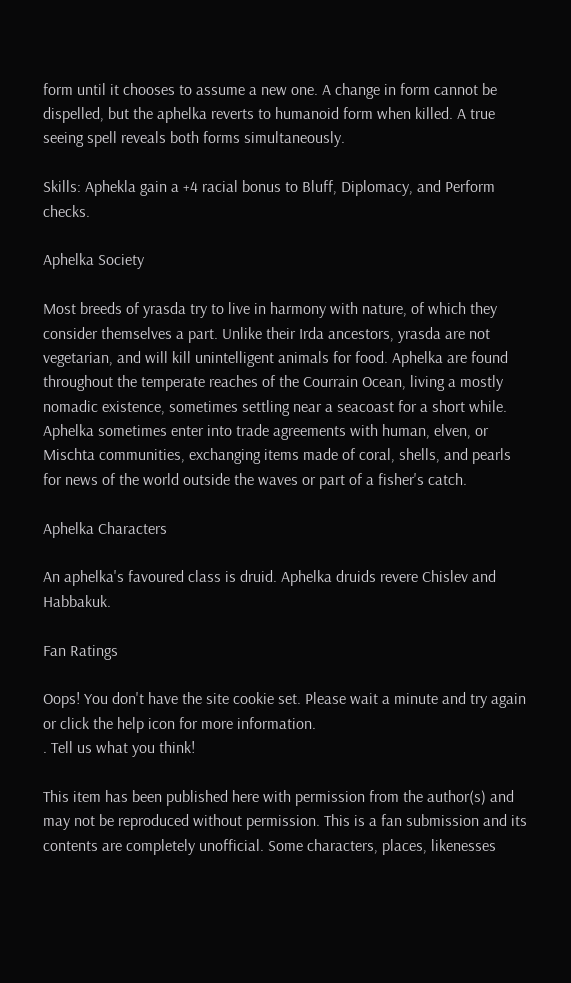form until it chooses to assume a new one. A change in form cannot be dispelled, but the aphelka reverts to humanoid form when killed. A true seeing spell reveals both forms simultaneously.

Skills: Aphekla gain a +4 racial bonus to Bluff, Diplomacy, and Perform checks.

Aphelka Society

Most breeds of yrasda try to live in harmony with nature, of which they consider themselves a part. Unlike their Irda ancestors, yrasda are not vegetarian, and will kill unintelligent animals for food. Aphelka are found throughout the temperate reaches of the Courrain Ocean, living a mostly nomadic existence, sometimes settling near a seacoast for a short while. Aphelka sometimes enter into trade agreements with human, elven, or Mischta communities, exchanging items made of coral, shells, and pearls for news of the world outside the waves or part of a fisher's catch.

Aphelka Characters

An aphelka's favoured class is druid. Aphelka druids revere Chislev and Habbakuk.

Fan Ratings

Oops! You don't have the site cookie set. Please wait a minute and try again or click the help icon for more information.
. Tell us what you think!

This item has been published here with permission from the author(s) and may not be reproduced without permission. This is a fan submission and its contents are completely unofficial. Some characters, places, likenesses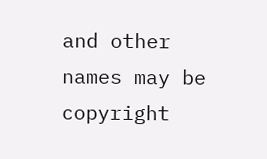and other names may be copyright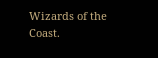Wizards of the Coast.